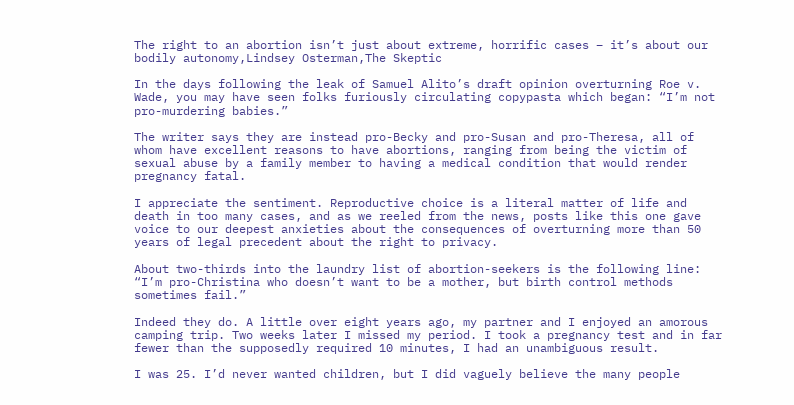The right to an abortion isn’t just about extreme, horrific cases – it’s about our bodily autonomy,Lindsey Osterman,The Skeptic

In the days following the leak of Samuel Alito’s draft opinion overturning Roe v. Wade, you may have seen folks furiously circulating copypasta which began: “I’m not pro-murdering babies.”

The writer says they are instead pro-Becky and pro-Susan and pro-Theresa, all of whom have excellent reasons to have abortions, ranging from being the victim of sexual abuse by a family member to having a medical condition that would render pregnancy fatal.

I appreciate the sentiment. Reproductive choice is a literal matter of life and death in too many cases, and as we reeled from the news, posts like this one gave voice to our deepest anxieties about the consequences of overturning more than 50 years of legal precedent about the right to privacy.

About two-thirds into the laundry list of abortion-seekers is the following line: “I’m pro-Christina who doesn’t want to be a mother, but birth control methods sometimes fail.”

Indeed they do. A little over eight years ago, my partner and I enjoyed an amorous camping trip. Two weeks later I missed my period. I took a pregnancy test and in far fewer than the supposedly required 10 minutes, I had an unambiguous result.

I was 25. I’d never wanted children, but I did vaguely believe the many people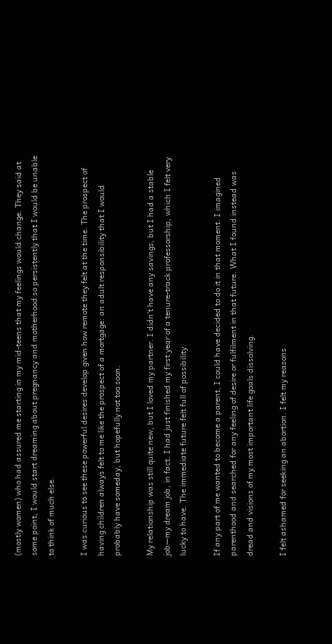(mostly women) who had assured me starting in my mid-teens that my feelings would change. They said at some point, I would start dreaming about pregnancy and motherhood so persistently that I would be unable to think of much else.

I was curious to see these powerful desires develop given how remote they felt at the time. The prospect of having children always felt to me like the prospect of a mortgage: an adult responsibility that I would probably have someday, but hopefully not too soon.

My relationship was still quite new, but I loved my partner. I didn’t have any savings, but I had a stable job—my dream job, in fact. I had just finished my first year of a tenure-track professorship, which I felt very lucky to have. The immediate future felt full of possibility.

If any part of me wanted to become a parent, I could have decided to do it in that moment. I imagined parenthood and searched for any feeling of desire or fulfilment in that future. What I found instead was dread and visions of my most important life goals dissolving.

I felt ashamed for seeking an abortion. I felt my reasons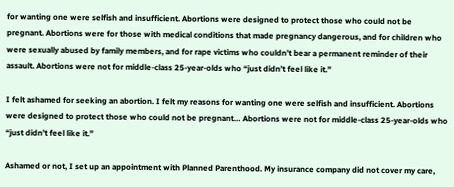for wanting one were selfish and insufficient. Abortions were designed to protect those who could not be pregnant. Abortions were for those with medical conditions that made pregnancy dangerous, and for children who were sexually abused by family members, and for rape victims who couldn’t bear a permanent reminder of their assault. Abortions were not for middle-class 25-year-olds who “just didn’t feel like it.”

I felt ashamed for seeking an abortion. I felt my reasons for wanting one were selfish and insufficient. Abortions were designed to protect those who could not be pregnant… Abortions were not for middle-class 25-year-olds who “just didn’t feel like it.”

Ashamed or not, I set up an appointment with Planned Parenthood. My insurance company did not cover my care,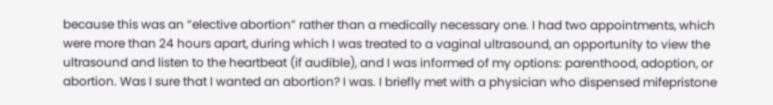because this was an “elective abortion” rather than a medically necessary one. I had two appointments, which were more than 24 hours apart, during which I was treated to a vaginal ultrasound, an opportunity to view the ultrasound and listen to the heartbeat (if audible), and I was informed of my options: parenthood, adoption, or abortion. Was I sure that I wanted an abortion? I was. I briefly met with a physician who dispensed mifepristone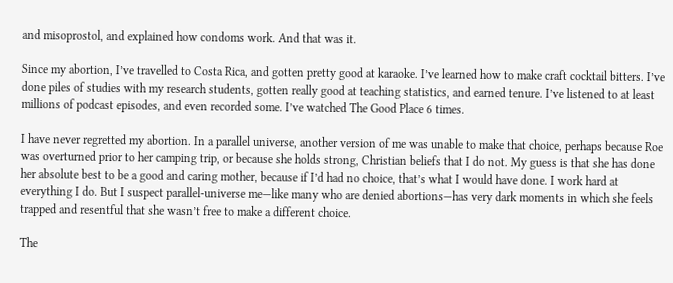and misoprostol, and explained how condoms work. And that was it.

Since my abortion, I’ve travelled to Costa Rica, and gotten pretty good at karaoke. I’ve learned how to make craft cocktail bitters. I’ve done piles of studies with my research students, gotten really good at teaching statistics, and earned tenure. I’ve listened to at least millions of podcast episodes, and even recorded some. I’ve watched The Good Place 6 times.

I have never regretted my abortion. In a parallel universe, another version of me was unable to make that choice, perhaps because Roe was overturned prior to her camping trip, or because she holds strong, Christian beliefs that I do not. My guess is that she has done her absolute best to be a good and caring mother, because if I’d had no choice, that’s what I would have done. I work hard at everything I do. But I suspect parallel-universe me—like many who are denied abortions—has very dark moments in which she feels trapped and resentful that she wasn’t free to make a different choice.

The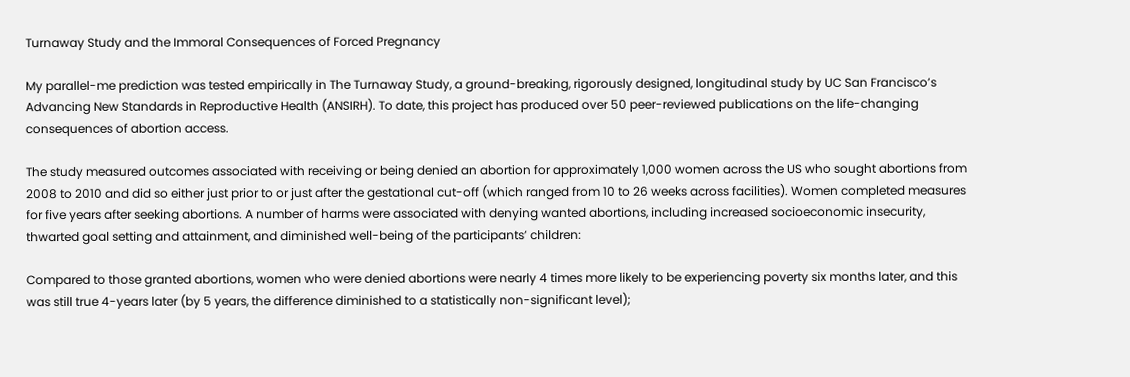Turnaway Study and the Immoral Consequences of Forced Pregnancy

My parallel-me prediction was tested empirically in The Turnaway Study, a ground-breaking, rigorously designed, longitudinal study by UC San Francisco’s Advancing New Standards in Reproductive Health (ANSIRH). To date, this project has produced over 50 peer-reviewed publications on the life-changing consequences of abortion access.

The study measured outcomes associated with receiving or being denied an abortion for approximately 1,000 women across the US who sought abortions from 2008 to 2010 and did so either just prior to or just after the gestational cut-off (which ranged from 10 to 26 weeks across facilities). Women completed measures for five years after seeking abortions. A number of harms were associated with denying wanted abortions, including increased socioeconomic insecurity, thwarted goal setting and attainment, and diminished well-being of the participants’ children:

Compared to those granted abortions, women who were denied abortions were nearly 4 times more likely to be experiencing poverty six months later, and this was still true 4-years later (by 5 years, the difference diminished to a statistically non-significant level);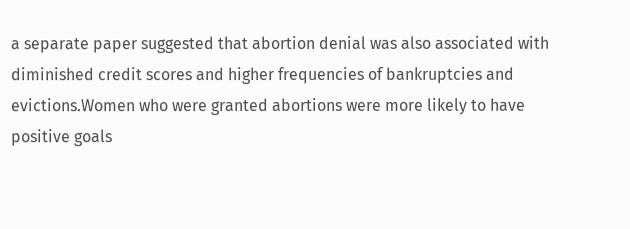a separate paper suggested that abortion denial was also associated with diminished credit scores and higher frequencies of bankruptcies and evictions.Women who were granted abortions were more likely to have positive goals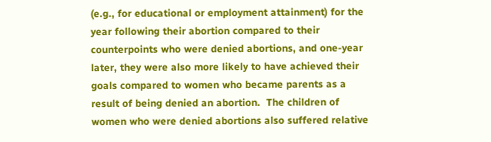(e.g., for educational or employment attainment) for the year following their abortion compared to their counterpoints who were denied abortions, and one-year later, they were also more likely to have achieved their goals compared to women who became parents as a result of being denied an abortion.  The children of women who were denied abortions also suffered relative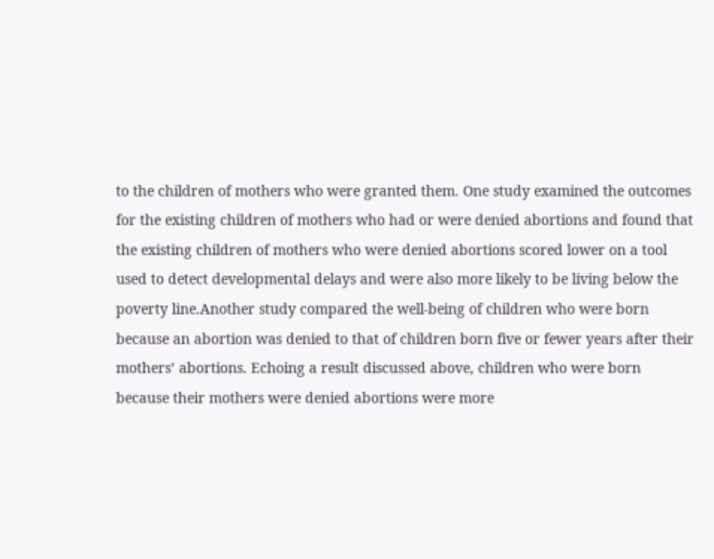to the children of mothers who were granted them. One study examined the outcomes for the existing children of mothers who had or were denied abortions and found that the existing children of mothers who were denied abortions scored lower on a tool used to detect developmental delays and were also more likely to be living below the poverty line.Another study compared the well-being of children who were born because an abortion was denied to that of children born five or fewer years after their mothers’ abortions. Echoing a result discussed above, children who were born because their mothers were denied abortions were more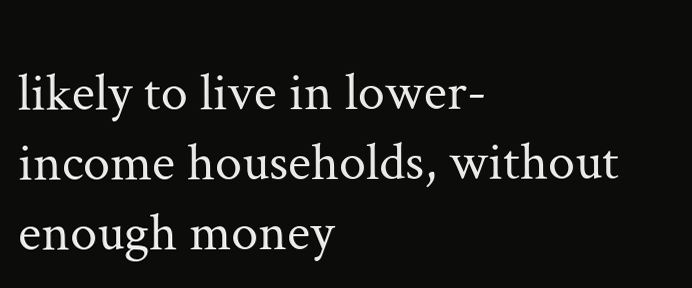likely to live in lower-income households, without enough money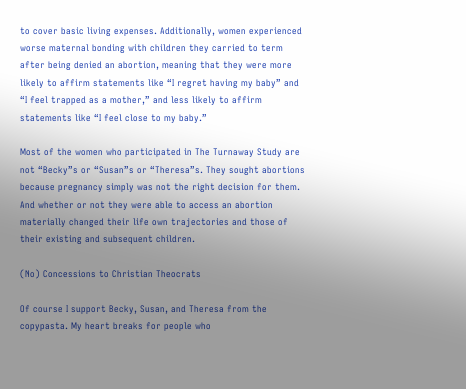to cover basic living expenses. Additionally, women experienced worse maternal bonding with children they carried to term after being denied an abortion, meaning that they were more likely to affirm statements like “I regret having my baby” and “I feel trapped as a mother,” and less likely to affirm statements like “I feel close to my baby.”

Most of the women who participated in The Turnaway Study are not “Becky”s or “Susan”s or “Theresa”s. They sought abortions because pregnancy simply was not the right decision for them. And whether or not they were able to access an abortion materially changed their life own trajectories and those of their existing and subsequent children.

(No) Concessions to Christian Theocrats

Of course I support Becky, Susan, and Theresa from the copypasta. My heart breaks for people who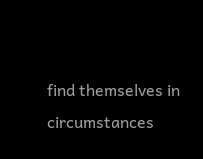find themselves in circumstances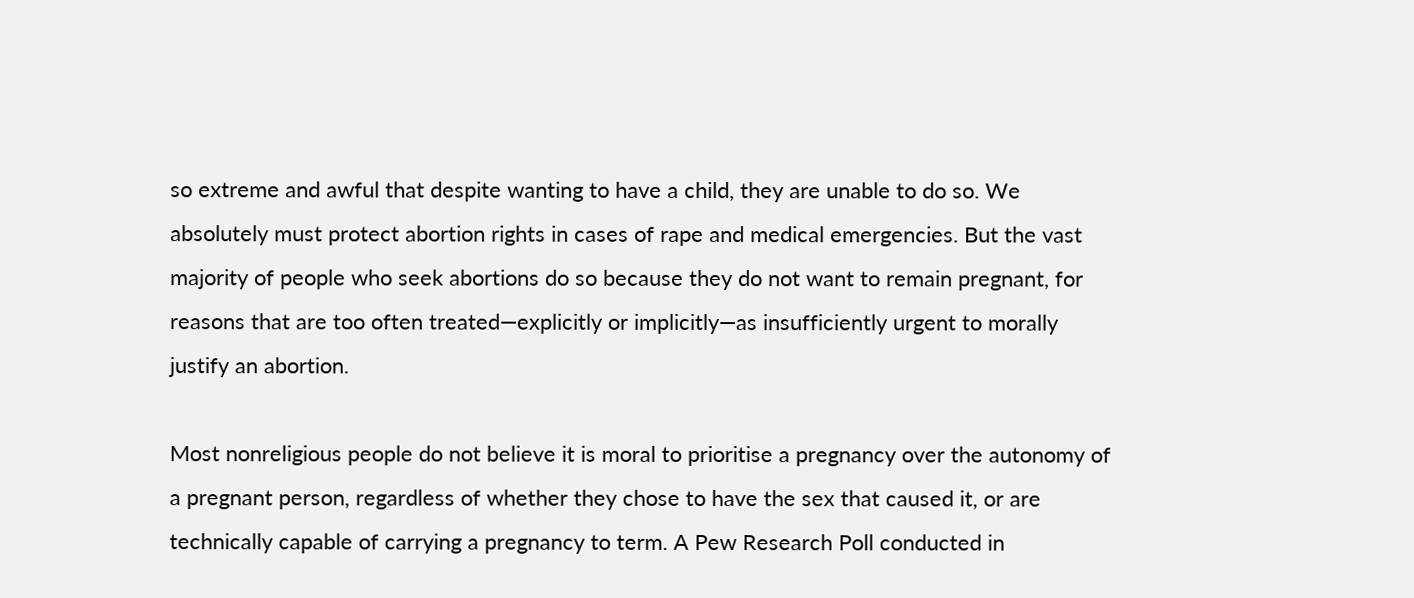so extreme and awful that despite wanting to have a child, they are unable to do so. We absolutely must protect abortion rights in cases of rape and medical emergencies. But the vast majority of people who seek abortions do so because they do not want to remain pregnant, for reasons that are too often treated—explicitly or implicitly—as insufficiently urgent to morally justify an abortion.

Most nonreligious people do not believe it is moral to prioritise a pregnancy over the autonomy of a pregnant person, regardless of whether they chose to have the sex that caused it, or are technically capable of carrying a pregnancy to term. A Pew Research Poll conducted in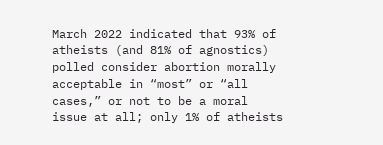March 2022 indicated that 93% of atheists (and 81% of agnostics) polled consider abortion morally acceptable in “most” or “all cases,” or not to be a moral issue at all; only 1% of atheists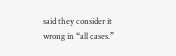said they consider it wrong in “all cases.”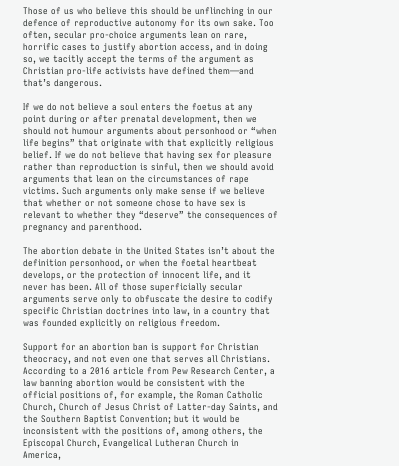Those of us who believe this should be unflinching in our defence of reproductive autonomy for its own sake. Too often, secular pro-choice arguments lean on rare, horrific cases to justify abortion access, and in doing so, we tacitly accept the terms of the argument as Christian pro-life activists have defined them—and that’s dangerous.

If we do not believe a soul enters the foetus at any point during or after prenatal development, then we should not humour arguments about personhood or “when life begins” that originate with that explicitly religious belief. If we do not believe that having sex for pleasure rather than reproduction is sinful, then we should avoid arguments that lean on the circumstances of rape victims. Such arguments only make sense if we believe that whether or not someone chose to have sex is relevant to whether they “deserve” the consequences of pregnancy and parenthood.

The abortion debate in the United States isn’t about the definition personhood, or when the foetal heartbeat develops, or the protection of innocent life, and it never has been. All of those superficially secular arguments serve only to obfuscate the desire to codify specific Christian doctrines into law, in a country that was founded explicitly on religious freedom.

Support for an abortion ban is support for Christian theocracy, and not even one that serves all Christians. According to a 2016 article from Pew Research Center, a law banning abortion would be consistent with the official positions of, for example, the Roman Catholic Church, Church of Jesus Christ of Latter-day Saints, and the Southern Baptist Convention; but it would be inconsistent with the positions of, among others, the Episcopal Church, Evangelical Lutheran Church in America,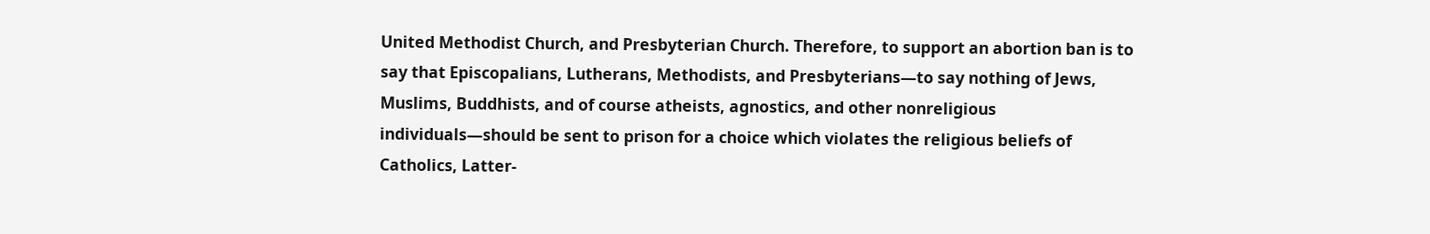United Methodist Church, and Presbyterian Church. Therefore, to support an abortion ban is to say that Episcopalians, Lutherans, Methodists, and Presbyterians—to say nothing of Jews, Muslims, Buddhists, and of course atheists, agnostics, and other nonreligious individuals—should be sent to prison for a choice which violates the religious beliefs of Catholics, Latter-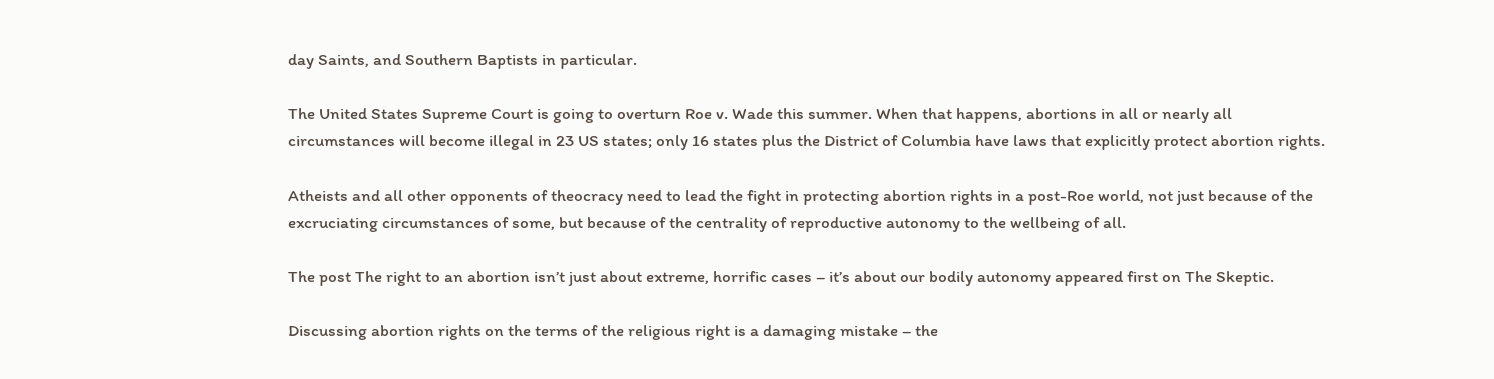day Saints, and Southern Baptists in particular.

The United States Supreme Court is going to overturn Roe v. Wade this summer. When that happens, abortions in all or nearly all circumstances will become illegal in 23 US states; only 16 states plus the District of Columbia have laws that explicitly protect abortion rights.

Atheists and all other opponents of theocracy need to lead the fight in protecting abortion rights in a post-Roe world, not just because of the excruciating circumstances of some, but because of the centrality of reproductive autonomy to the wellbeing of all.

The post The right to an abortion isn’t just about extreme, horrific cases – it’s about our bodily autonomy appeared first on The Skeptic.

Discussing abortion rights on the terms of the religious right is a damaging mistake – the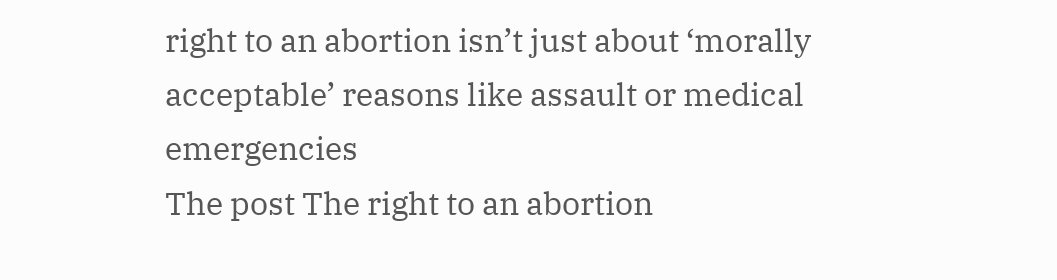right to an abortion isn’t just about ‘morally acceptable’ reasons like assault or medical emergencies
The post The right to an abortion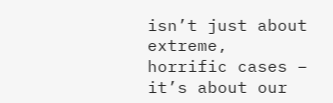isn’t just about extreme, horrific cases – it’s about our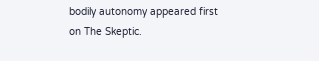bodily autonomy appeared first on The Skeptic.